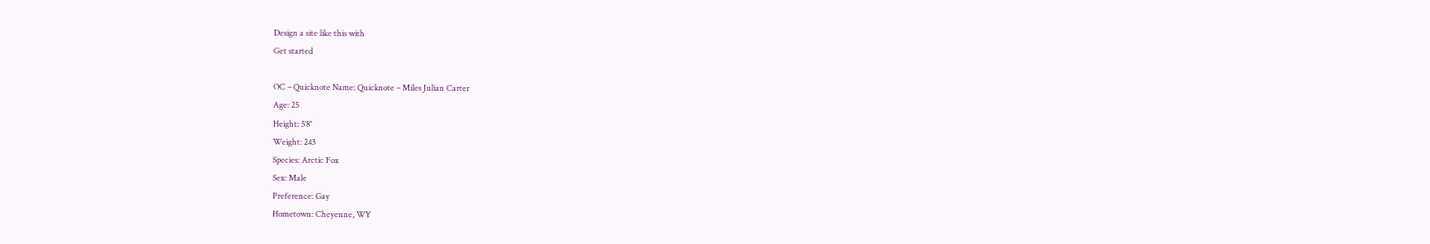Design a site like this with
Get started

OC – Quicknote Name: Quicknote – Miles Julian Carter
Age: 25
Height: 5’8″
Weight: 243
Species: Arctic Fox
Sex: Male
Preference: Gay
Hometown: Cheyenne, WY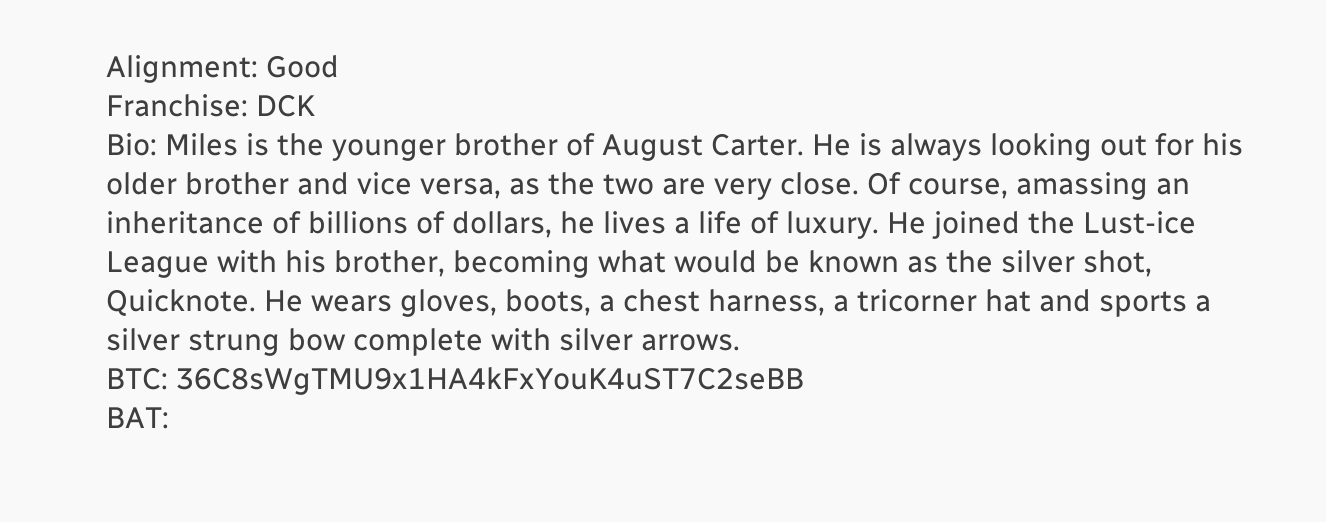Alignment: Good
Franchise: DCK
Bio: Miles is the younger brother of August Carter. He is always looking out for his older brother and vice versa, as the two are very close. Of course, amassing an inheritance of billions of dollars, he lives a life of luxury. He joined the Lust-ice League with his brother, becoming what would be known as the silver shot, Quicknote. He wears gloves, boots, a chest harness, a tricorner hat and sports a silver strung bow complete with silver arrows.
BTC: 36C8sWgTMU9x1HA4kFxYouK4uST7C2seBB
BAT: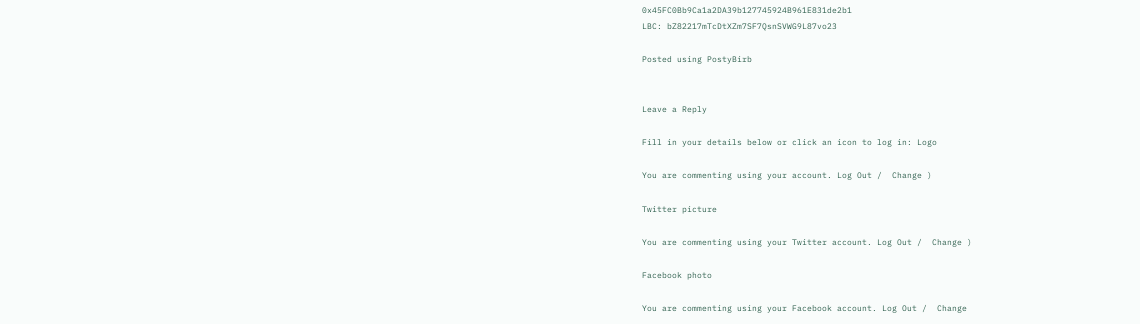0x45FC0Bb9Ca1a2DA39b127745924B961E831de2b1
LBC: bZ82217mTcDtXZm7SF7QsnSVWG9L87vo23

Posted using PostyBirb


Leave a Reply

Fill in your details below or click an icon to log in: Logo

You are commenting using your account. Log Out /  Change )

Twitter picture

You are commenting using your Twitter account. Log Out /  Change )

Facebook photo

You are commenting using your Facebook account. Log Out /  Change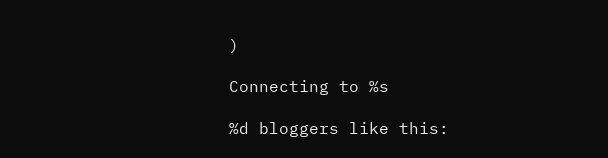)

Connecting to %s

%d bloggers like this: